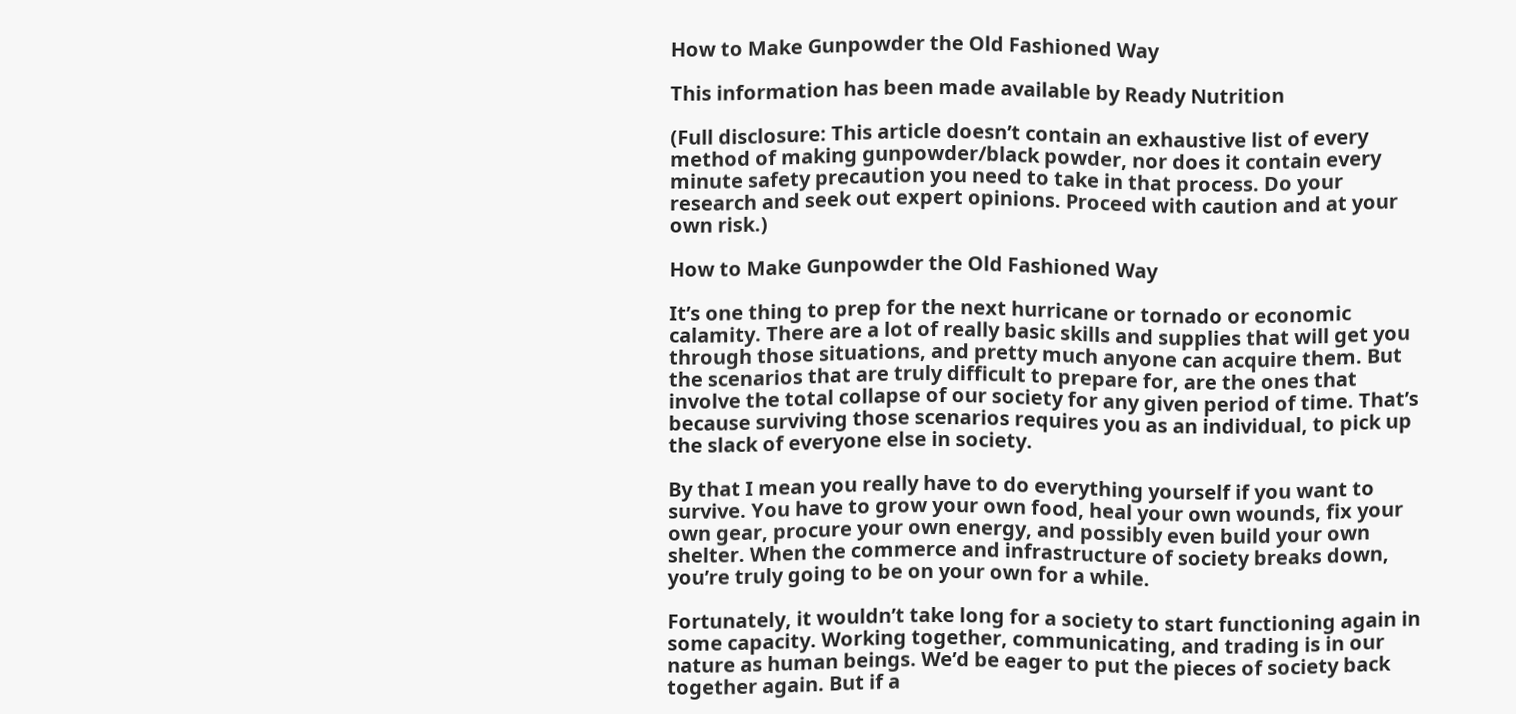How to Make Gunpowder the Old Fashioned Way

This information has been made available by Ready Nutrition

(Full disclosure: This article doesn’t contain an exhaustive list of every method of making gunpowder/black powder, nor does it contain every minute safety precaution you need to take in that process. Do your research and seek out expert opinions. Proceed with caution and at your own risk.)

How to Make Gunpowder the Old Fashioned Way

It’s one thing to prep for the next hurricane or tornado or economic calamity. There are a lot of really basic skills and supplies that will get you through those situations, and pretty much anyone can acquire them. But the scenarios that are truly difficult to prepare for, are the ones that involve the total collapse of our society for any given period of time. That’s because surviving those scenarios requires you as an individual, to pick up the slack of everyone else in society.

By that I mean you really have to do everything yourself if you want to survive. You have to grow your own food, heal your own wounds, fix your own gear, procure your own energy, and possibly even build your own shelter. When the commerce and infrastructure of society breaks down, you’re truly going to be on your own for a while.

Fortunately, it wouldn’t take long for a society to start functioning again in some capacity. Working together, communicating, and trading is in our nature as human beings. We’d be eager to put the pieces of society back together again. But if a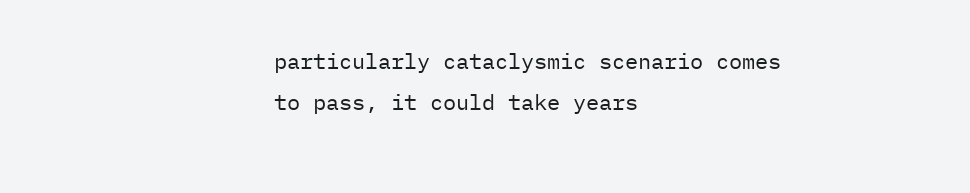particularly cataclysmic scenario comes to pass, it could take years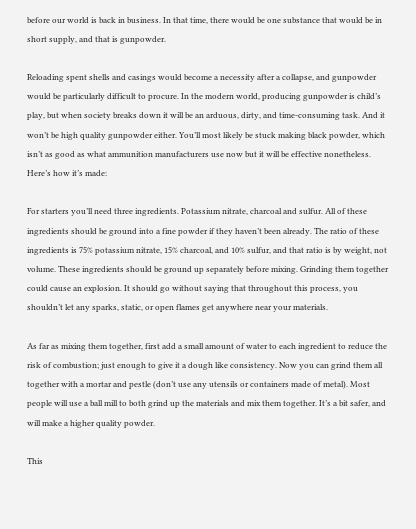before our world is back in business. In that time, there would be one substance that would be in short supply, and that is gunpowder.

Reloading spent shells and casings would become a necessity after a collapse, and gunpowder would be particularly difficult to procure. In the modern world, producing gunpowder is child’s play, but when society breaks down it will be an arduous, dirty, and time-consuming task. And it won’t be high quality gunpowder either. You’ll most likely be stuck making black powder, which isn’t as good as what ammunition manufacturers use now but it will be effective nonetheless. Here’s how it’s made:

For starters you’ll need three ingredients. Potassium nitrate, charcoal and sulfur. All of these ingredients should be ground into a fine powder if they haven’t been already. The ratio of these ingredients is 75% potassium nitrate, 15% charcoal, and 10% sulfur, and that ratio is by weight, not volume. These ingredients should be ground up separately before mixing. Grinding them together could cause an explosion. It should go without saying that throughout this process, you shouldn’t let any sparks, static, or open flames get anywhere near your materials.

As far as mixing them together, first add a small amount of water to each ingredient to reduce the risk of combustion; just enough to give it a dough like consistency. Now you can grind them all together with a mortar and pestle (don’t use any utensils or containers made of metal). Most people will use a ball mill to both grind up the materials and mix them together. It’s a bit safer, and will make a higher quality powder.

This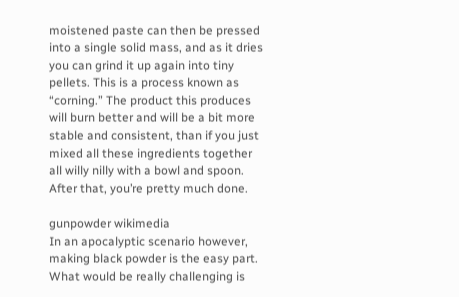moistened paste can then be pressed into a single solid mass, and as it dries you can grind it up again into tiny pellets. This is a process known as “corning.” The product this produces will burn better and will be a bit more stable and consistent, than if you just mixed all these ingredients together all willy nilly with a bowl and spoon. After that, you’re pretty much done.

gunpowder wikimedia
In an apocalyptic scenario however, making black powder is the easy part. What would be really challenging is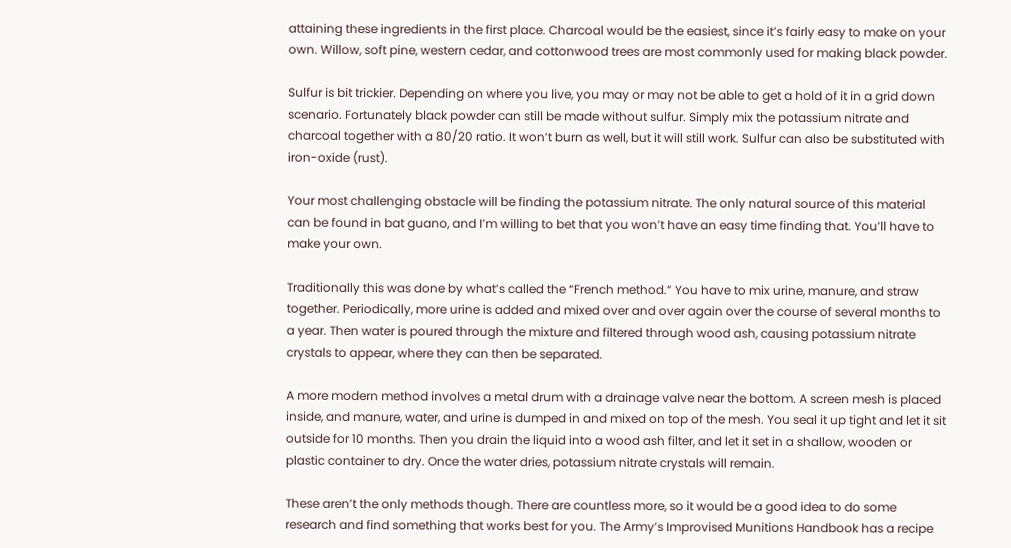attaining these ingredients in the first place. Charcoal would be the easiest, since it’s fairly easy to make on your own. Willow, soft pine, western cedar, and cottonwood trees are most commonly used for making black powder.

Sulfur is bit trickier. Depending on where you live, you may or may not be able to get a hold of it in a grid down scenario. Fortunately black powder can still be made without sulfur. Simply mix the potassium nitrate and charcoal together with a 80/20 ratio. It won’t burn as well, but it will still work. Sulfur can also be substituted with iron-oxide (rust).

Your most challenging obstacle will be finding the potassium nitrate. The only natural source of this material can be found in bat guano, and I’m willing to bet that you won’t have an easy time finding that. You’ll have to make your own.

Traditionally this was done by what’s called the “French method.” You have to mix urine, manure, and straw together. Periodically, more urine is added and mixed over and over again over the course of several months to a year. Then water is poured through the mixture and filtered through wood ash, causing potassium nitrate crystals to appear, where they can then be separated.

A more modern method involves a metal drum with a drainage valve near the bottom. A screen mesh is placed inside, and manure, water, and urine is dumped in and mixed on top of the mesh. You seal it up tight and let it sit outside for 10 months. Then you drain the liquid into a wood ash filter, and let it set in a shallow, wooden or plastic container to dry. Once the water dries, potassium nitrate crystals will remain.

These aren’t the only methods though. There are countless more, so it would be a good idea to do some research and find something that works best for you. The Army’s Improvised Munitions Handbook has a recipe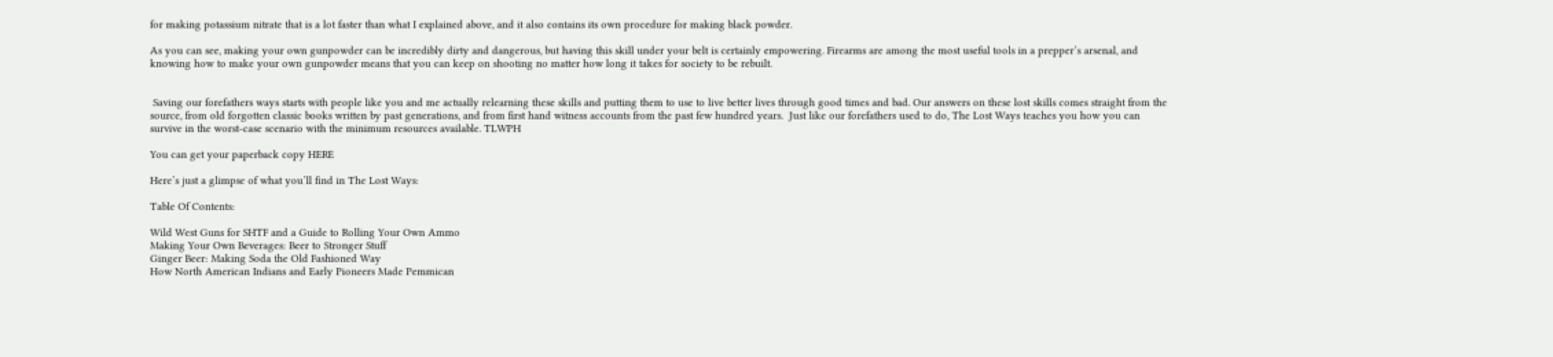for making potassium nitrate that is a lot faster than what I explained above, and it also contains its own procedure for making black powder.

As you can see, making your own gunpowder can be incredibly dirty and dangerous, but having this skill under your belt is certainly empowering. Firearms are among the most useful tools in a prepper’s arsenal, and knowing how to make your own gunpowder means that you can keep on shooting no matter how long it takes for society to be rebuilt.


 Saving our forefathers ways starts with people like you and me actually relearning these skills and putting them to use to live better lives through good times and bad. Our answers on these lost skills comes straight from the source, from old forgotten classic books written by past generations, and from first hand witness accounts from the past few hundred years.  Just like our forefathers used to do, The Lost Ways teaches you how you can survive in the worst-case scenario with the minimum resources available. TLWPH

You can get your paperback copy HERE

Here’s just a glimpse of what you’ll find in The Lost Ways:

Table Of Contents:

Wild West Guns for SHTF and a Guide to Rolling Your Own Ammo
Making Your Own Beverages: Beer to Stronger Stuff
Ginger Beer: Making Soda the Old Fashioned Way
How North American Indians and Early Pioneers Made Pemmican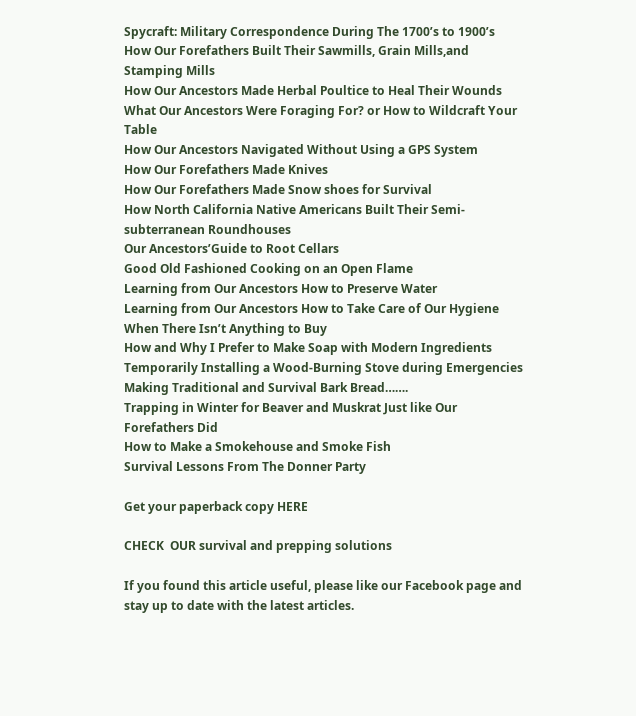Spycraft: Military Correspondence During The 1700’s to 1900’s
How Our Forefathers Built Their Sawmills, Grain Mills,and Stamping Mills
How Our Ancestors Made Herbal Poultice to Heal Their Wounds
What Our Ancestors Were Foraging For? or How to Wildcraft Your Table
How Our Ancestors Navigated Without Using a GPS System
How Our Forefathers Made Knives
How Our Forefathers Made Snow shoes for Survival
How North California Native Americans Built Their Semi-subterranean Roundhouses
Our Ancestors’Guide to Root Cellars
Good Old Fashioned Cooking on an Open Flame
Learning from Our Ancestors How to Preserve Water
Learning from Our Ancestors How to Take Care of Our Hygiene When There Isn’t Anything to Buy
How and Why I Prefer to Make Soap with Modern Ingredients
Temporarily Installing a Wood-Burning Stove during Emergencies
Making Traditional and Survival Bark Bread…….
Trapping in Winter for Beaver and Muskrat Just like Our Forefathers Did
How to Make a Smokehouse and Smoke Fish
Survival Lessons From The Donner Party

Get your paperback copy HERE

CHECK  OUR survival and prepping solutions

If you found this article useful, please like our Facebook page and stay up to date with the latest articles.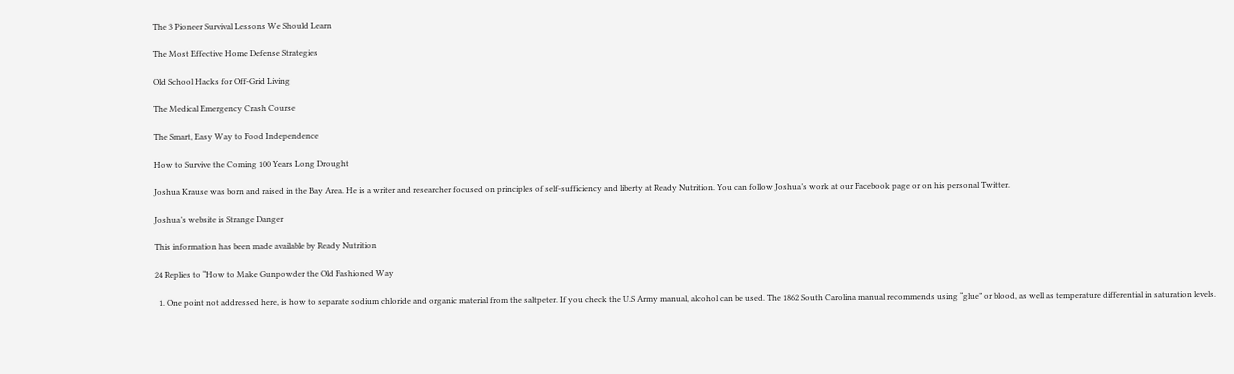The 3 Pioneer Survival Lessons We Should Learn

The Most Effective Home Defense Strategies

Old School Hacks for Off-Grid Living

The Medical Emergency Crash Course

The Smart, Easy Way to Food Independence

How to Survive the Coming 100 Years Long Drought

Joshua Krause was born and raised in the Bay Area. He is a writer and researcher focused on principles of self-sufficiency and liberty at Ready Nutrition. You can follow Joshua’s work at our Facebook page or on his personal Twitter.

Joshua’s website is Strange Danger

This information has been made available by Ready Nutrition

24 Replies to “How to Make Gunpowder the Old Fashioned Way

  1. One point not addressed here, is how to separate sodium chloride and organic material from the saltpeter. If you check the U.S Army manual, alcohol can be used. The 1862 South Carolina manual recommends using “glue” or blood, as well as temperature differential in saturation levels.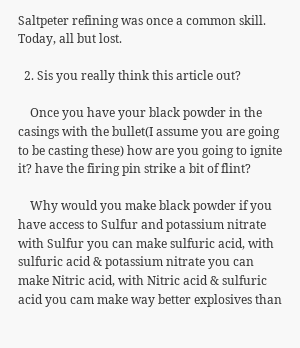Saltpeter refining was once a common skill. Today, all but lost.

  2. Sis you really think this article out?

    Once you have your black powder in the casings with the bullet(I assume you are going to be casting these) how are you going to ignite it? have the firing pin strike a bit of flint?

    Why would you make black powder if you have access to Sulfur and potassium nitrate with Sulfur you can make sulfuric acid, with sulfuric acid & potassium nitrate you can make Nitric acid, with Nitric acid & sulfuric acid you cam make way better explosives than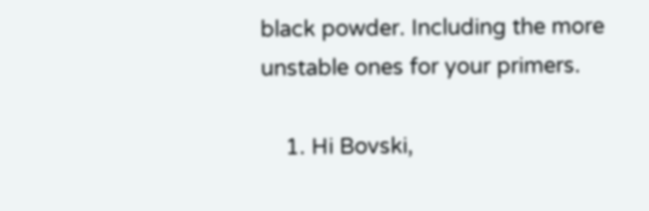black powder. Including the more unstable ones for your primers.

    1. Hi Bovski,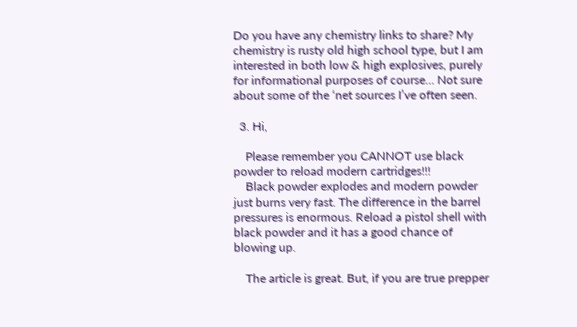Do you have any chemistry links to share? My chemistry is rusty old high school type, but I am interested in both low & high explosives, purely for informational purposes of course… Not sure about some of the ‘net sources I’ve often seen.

  3. Hi,

    Please remember you CANNOT use black powder to reload modern cartridges!!!
    Black powder explodes and modern powder just burns very fast. The difference in the barrel pressures is enormous. Reload a pistol shell with black powder and it has a good chance of blowing up.

    The article is great. But, if you are true prepper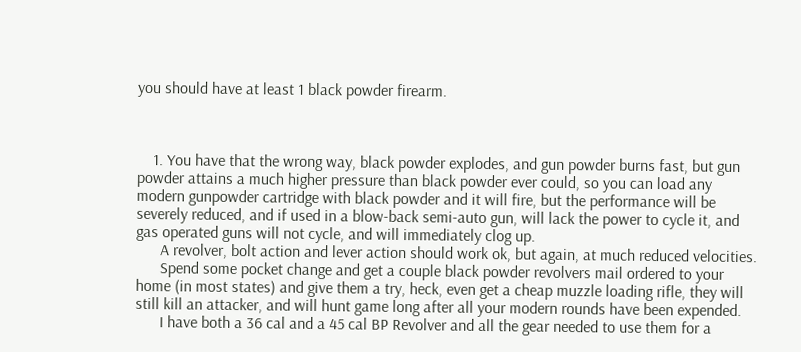you should have at least 1 black powder firearm.



    1. You have that the wrong way, black powder explodes, and gun powder burns fast, but gun powder attains a much higher pressure than black powder ever could, so you can load any modern gunpowder cartridge with black powder and it will fire, but the performance will be severely reduced, and if used in a blow-back semi-auto gun, will lack the power to cycle it, and gas operated guns will not cycle, and will immediately clog up.
      A revolver, bolt action and lever action should work ok, but again, at much reduced velocities.
      Spend some pocket change and get a couple black powder revolvers mail ordered to your home (in most states) and give them a try, heck, even get a cheap muzzle loading rifle, they will still kill an attacker, and will hunt game long after all your modern rounds have been expended.
      I have both a 36 cal and a 45 cal BP Revolver and all the gear needed to use them for a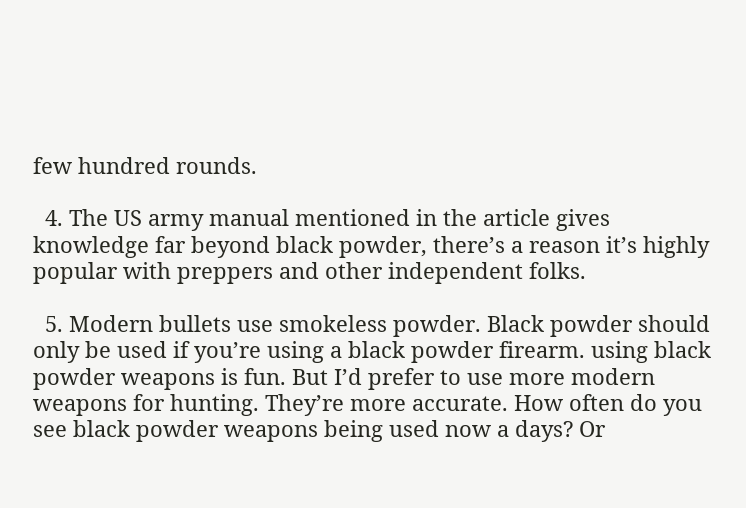few hundred rounds.

  4. The US army manual mentioned in the article gives knowledge far beyond black powder, there’s a reason it’s highly popular with preppers and other independent folks.

  5. Modern bullets use smokeless powder. Black powder should only be used if you’re using a black powder firearm. using black powder weapons is fun. But I’d prefer to use more modern weapons for hunting. They’re more accurate. How often do you see black powder weapons being used now a days? Or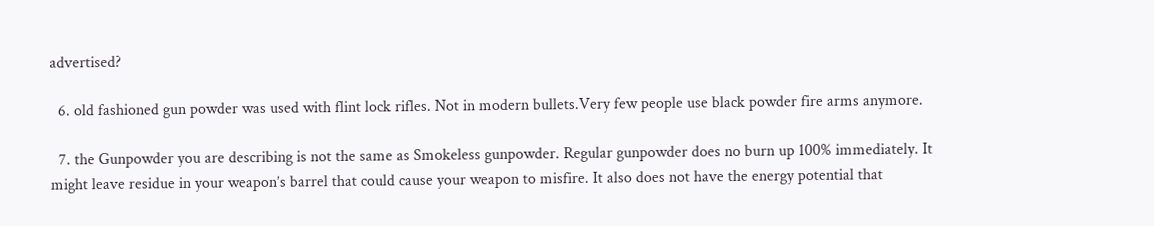advertised?

  6. old fashioned gun powder was used with flint lock rifles. Not in modern bullets.Very few people use black powder fire arms anymore.

  7. the Gunpowder you are describing is not the same as Smokeless gunpowder. Regular gunpowder does no burn up 100% immediately. It might leave residue in your weapon’s barrel that could cause your weapon to misfire. It also does not have the energy potential that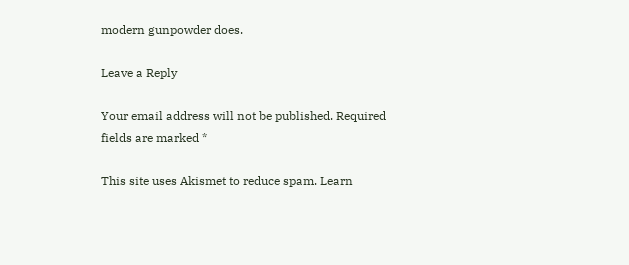modern gunpowder does.

Leave a Reply

Your email address will not be published. Required fields are marked *

This site uses Akismet to reduce spam. Learn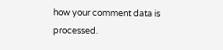how your comment data is processed.